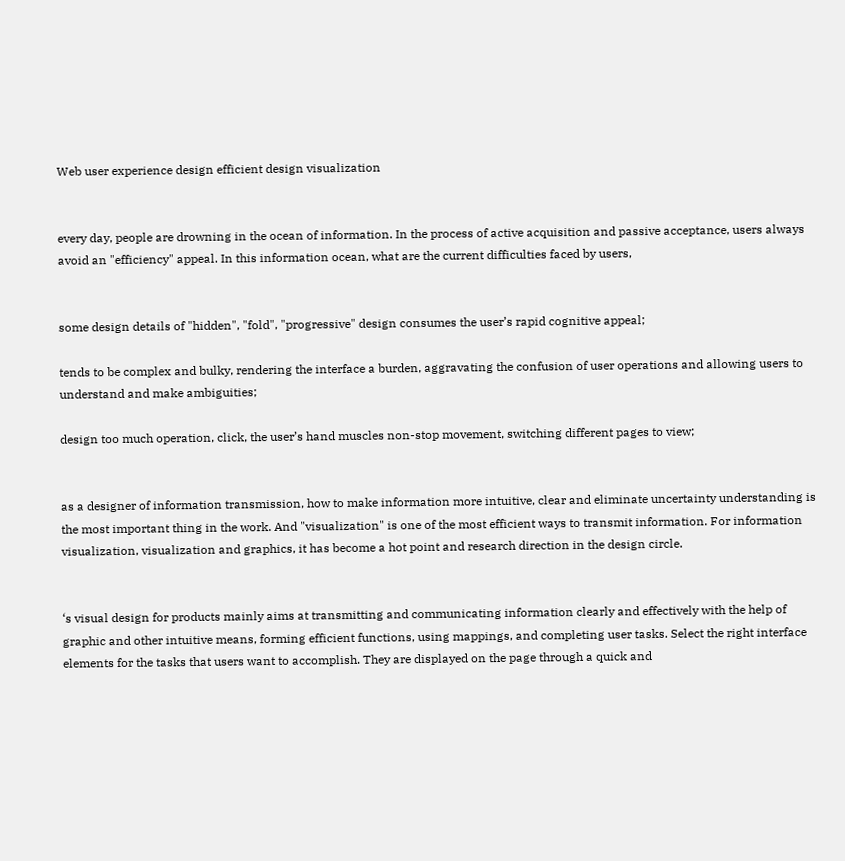Web user experience design efficient design visualization


every day, people are drowning in the ocean of information. In the process of active acquisition and passive acceptance, users always avoid an "efficiency" appeal. In this information ocean, what are the current difficulties faced by users,


some design details of "hidden", "fold", "progressive" design consumes the user’s rapid cognitive appeal;

tends to be complex and bulky, rendering the interface a burden, aggravating the confusion of user operations and allowing users to understand and make ambiguities;

design too much operation, click, the user’s hand muscles non-stop movement, switching different pages to view;


as a designer of information transmission, how to make information more intuitive, clear and eliminate uncertainty understanding is the most important thing in the work. And "visualization" is one of the most efficient ways to transmit information. For information visualization, visualization and graphics, it has become a hot point and research direction in the design circle.


‘s visual design for products mainly aims at transmitting and communicating information clearly and effectively with the help of graphic and other intuitive means, forming efficient functions, using mappings, and completing user tasks. Select the right interface elements for the tasks that users want to accomplish. They are displayed on the page through a quick and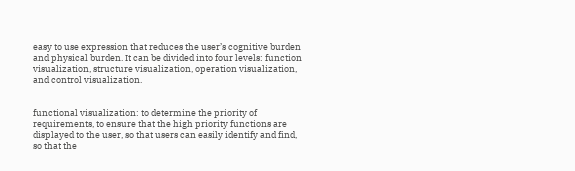easy to use expression that reduces the user’s cognitive burden and physical burden. It can be divided into four levels: function visualization, structure visualization, operation visualization, and control visualization.


functional visualization: to determine the priority of requirements, to ensure that the high priority functions are displayed to the user, so that users can easily identify and find, so that the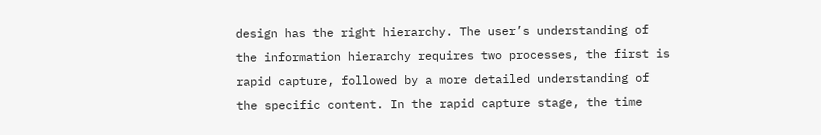design has the right hierarchy. The user’s understanding of the information hierarchy requires two processes, the first is rapid capture, followed by a more detailed understanding of the specific content. In the rapid capture stage, the time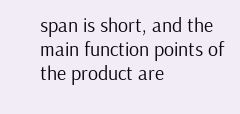span is short, and the main function points of the product are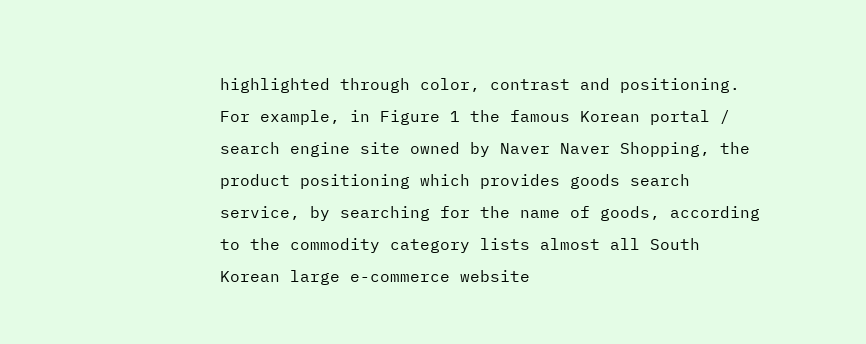highlighted through color, contrast and positioning. For example, in Figure 1 the famous Korean portal / search engine site owned by Naver Naver Shopping, the product positioning which provides goods search service, by searching for the name of goods, according to the commodity category lists almost all South Korean large e-commerce website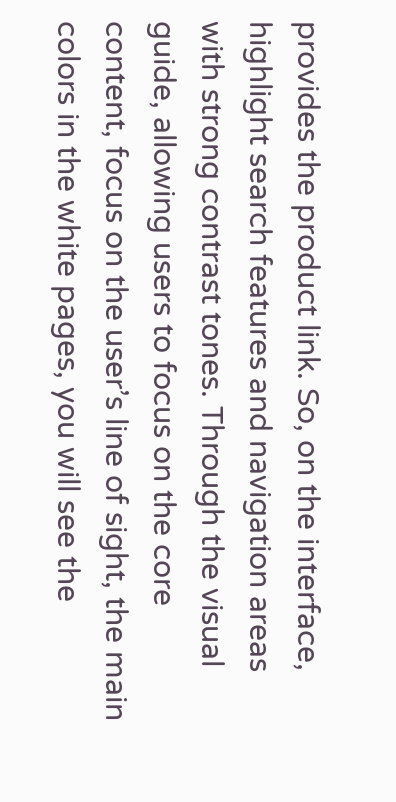provides the product link. So, on the interface, highlight search features and navigation areas with strong contrast tones. Through the visual guide, allowing users to focus on the core content, focus on the user’s line of sight, the main colors in the white pages, you will see the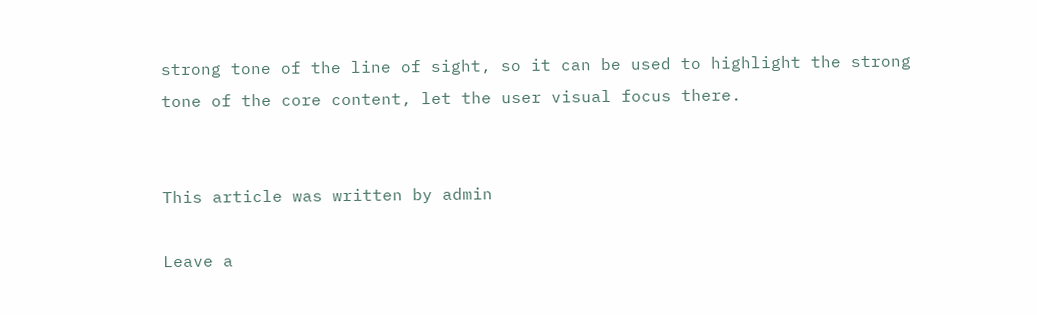strong tone of the line of sight, so it can be used to highlight the strong tone of the core content, let the user visual focus there.


This article was written by admin

Leave a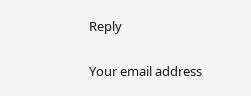Reply

Your email address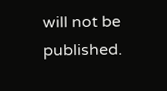will not be published.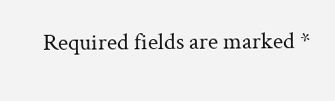Required fields are marked *